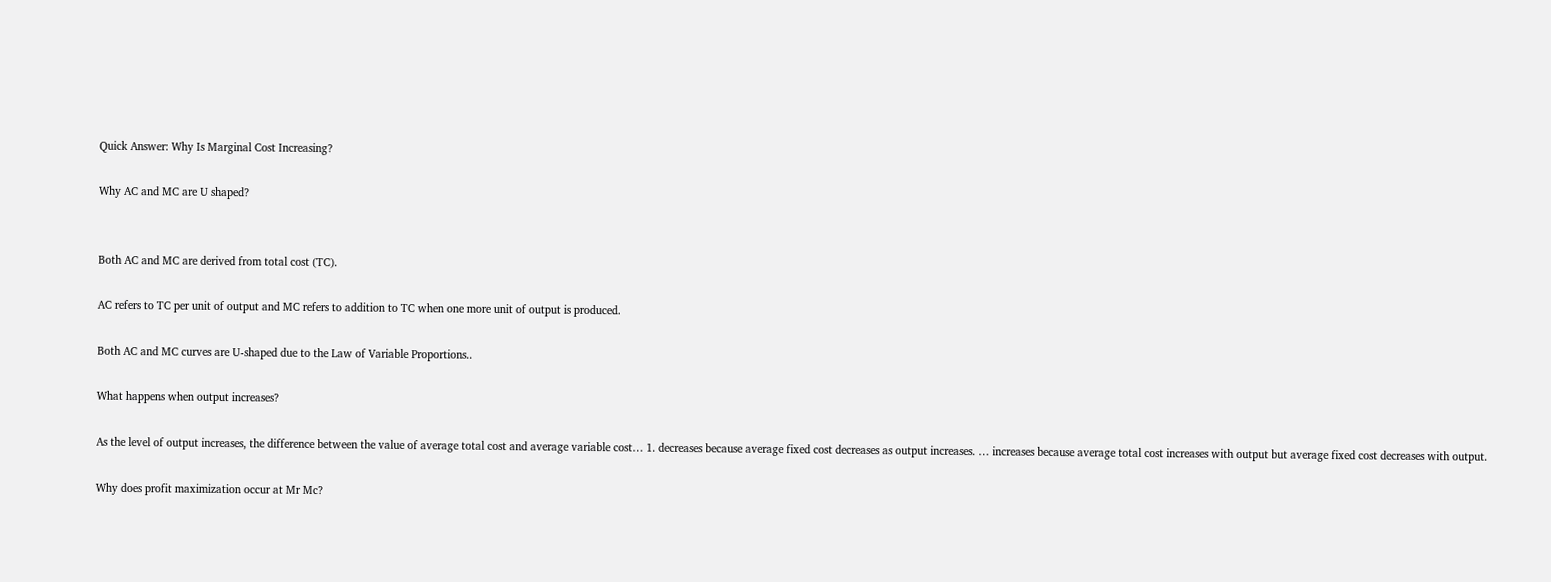Quick Answer: Why Is Marginal Cost Increasing?

Why AC and MC are U shaped?


Both AC and MC are derived from total cost (TC).

AC refers to TC per unit of output and MC refers to addition to TC when one more unit of output is produced.

Both AC and MC curves are U-shaped due to the Law of Variable Proportions..

What happens when output increases?

As the level of output increases, the difference between the value of average total cost and average variable cost… 1. decreases because average fixed cost decreases as output increases. … increases because average total cost increases with output but average fixed cost decreases with output.

Why does profit maximization occur at Mr Mc?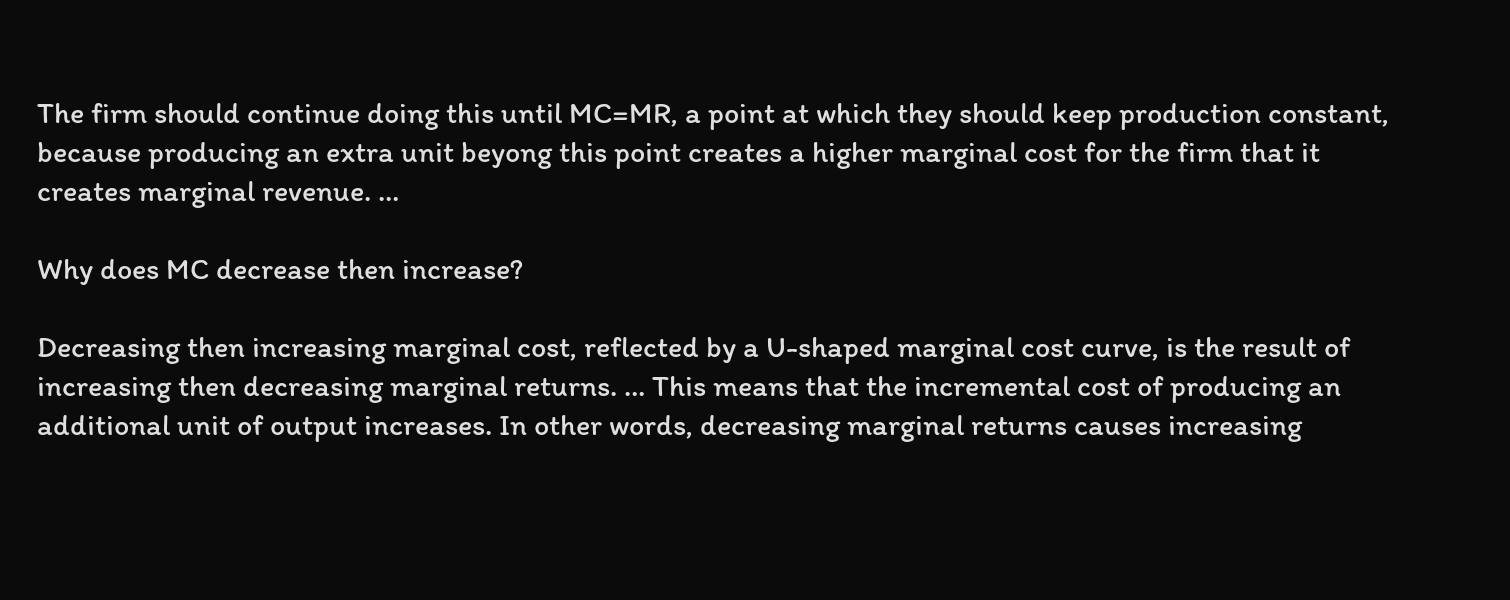The firm should continue doing this until MC=MR, a point at which they should keep production constant, because producing an extra unit beyong this point creates a higher marginal cost for the firm that it creates marginal revenue. …

Why does MC decrease then increase?

Decreasing then increasing marginal cost, reflected by a U-shaped marginal cost curve, is the result of increasing then decreasing marginal returns. … This means that the incremental cost of producing an additional unit of output increases. In other words, decreasing marginal returns causes increasing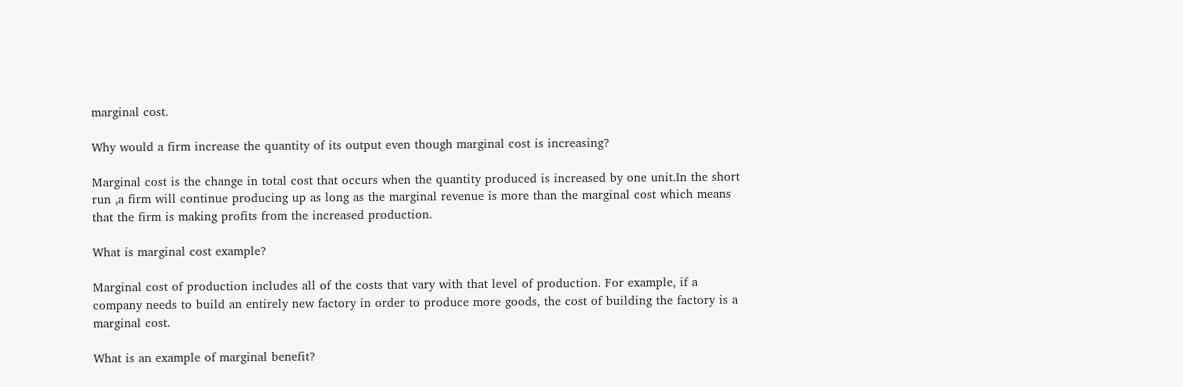marginal cost.

Why would a firm increase the quantity of its output even though marginal cost is increasing?

Marginal cost is the change in total cost that occurs when the quantity produced is increased by one unit.In the short run ,a firm will continue producing up as long as the marginal revenue is more than the marginal cost which means that the firm is making profits from the increased production.

What is marginal cost example?

Marginal cost of production includes all of the costs that vary with that level of production. For example, if a company needs to build an entirely new factory in order to produce more goods, the cost of building the factory is a marginal cost.

What is an example of marginal benefit?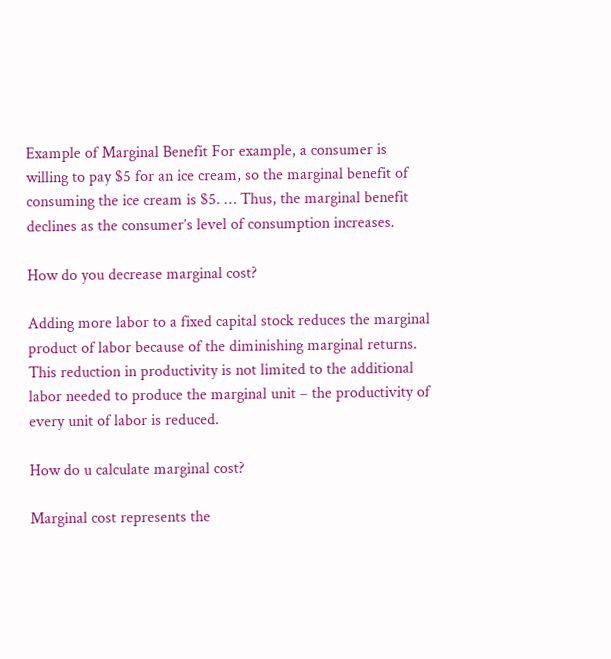Example of Marginal Benefit For example, a consumer is willing to pay $5 for an ice cream, so the marginal benefit of consuming the ice cream is $5. … Thus, the marginal benefit declines as the consumer’s level of consumption increases.

How do you decrease marginal cost?

Adding more labor to a fixed capital stock reduces the marginal product of labor because of the diminishing marginal returns. This reduction in productivity is not limited to the additional labor needed to produce the marginal unit – the productivity of every unit of labor is reduced.

How do u calculate marginal cost?

Marginal cost represents the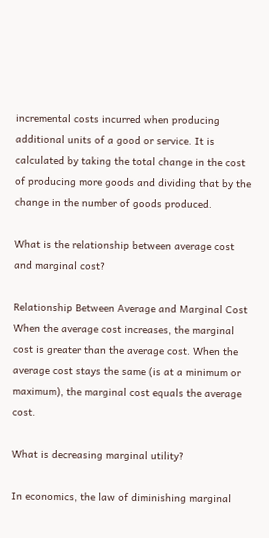incremental costs incurred when producing additional units of a good or service. It is calculated by taking the total change in the cost of producing more goods and dividing that by the change in the number of goods produced.

What is the relationship between average cost and marginal cost?

Relationship Between Average and Marginal Cost When the average cost increases, the marginal cost is greater than the average cost. When the average cost stays the same (is at a minimum or maximum), the marginal cost equals the average cost.

What is decreasing marginal utility?

In economics, the law of diminishing marginal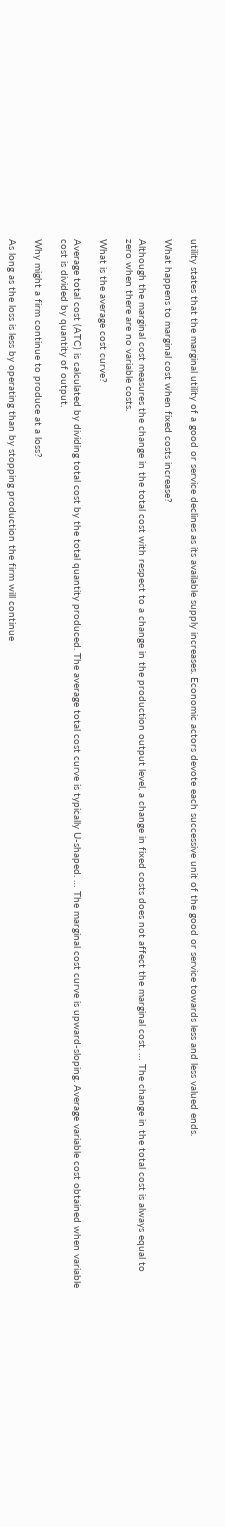utility states that the marginal utility of a good or service declines as its available supply increases. Economic actors devote each successive unit of the good or service towards less and less valued ends.

What happens to marginal cost when fixed costs increase?

Although the marginal cost measures the change in the total cost with respect to a change in the production output level, a change in fixed costs does not affect the marginal cost. … The change in the total cost is always equal to zero when there are no variable costs.

What is the average cost curve?

Average total cost (ATC) is calculated by dividing total cost by the total quantity produced. The average total cost curve is typically U-shaped. … The marginal cost curve is upward-sloping. Average variable cost obtained when variable cost is divided by quantity of output.

Why might a firm continue to produce at a loss?

As long as the loss is less by operating than by stopping production the firm will continue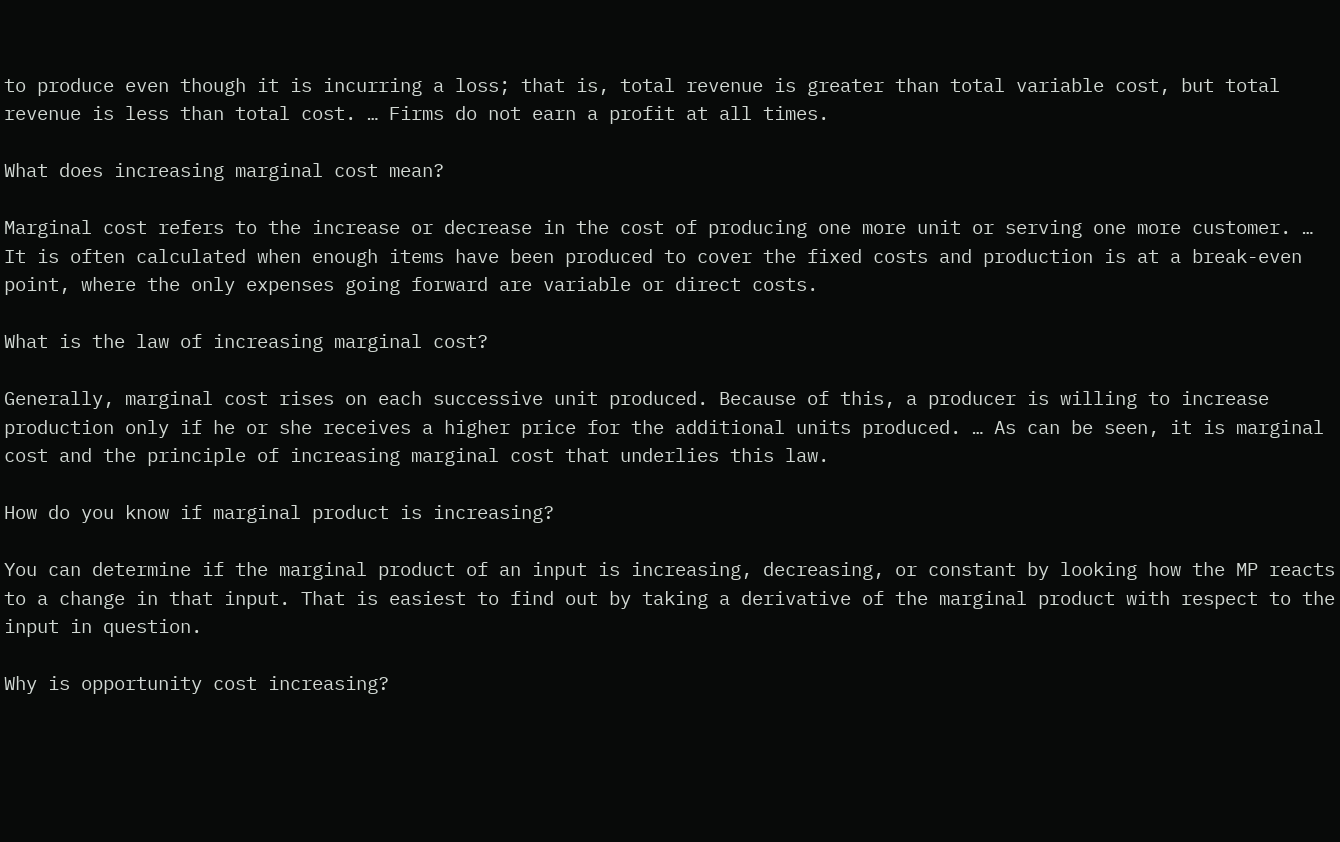to produce even though it is incurring a loss; that is, total revenue is greater than total variable cost, but total revenue is less than total cost. … Firms do not earn a profit at all times.

What does increasing marginal cost mean?

Marginal cost refers to the increase or decrease in the cost of producing one more unit or serving one more customer. … It is often calculated when enough items have been produced to cover the fixed costs and production is at a break-even point, where the only expenses going forward are variable or direct costs.

What is the law of increasing marginal cost?

Generally, marginal cost rises on each successive unit produced. Because of this, a producer is willing to increase production only if he or she receives a higher price for the additional units produced. … As can be seen, it is marginal cost and the principle of increasing marginal cost that underlies this law.

How do you know if marginal product is increasing?

You can determine if the marginal product of an input is increasing, decreasing, or constant by looking how the MP reacts to a change in that input. That is easiest to find out by taking a derivative of the marginal product with respect to the input in question.

Why is opportunity cost increasing?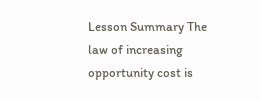Lesson Summary The law of increasing opportunity cost is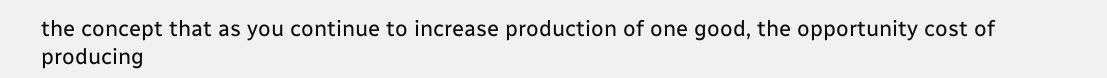the concept that as you continue to increase production of one good, the opportunity cost of producing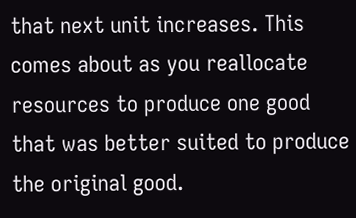that next unit increases. This comes about as you reallocate resources to produce one good that was better suited to produce the original good.